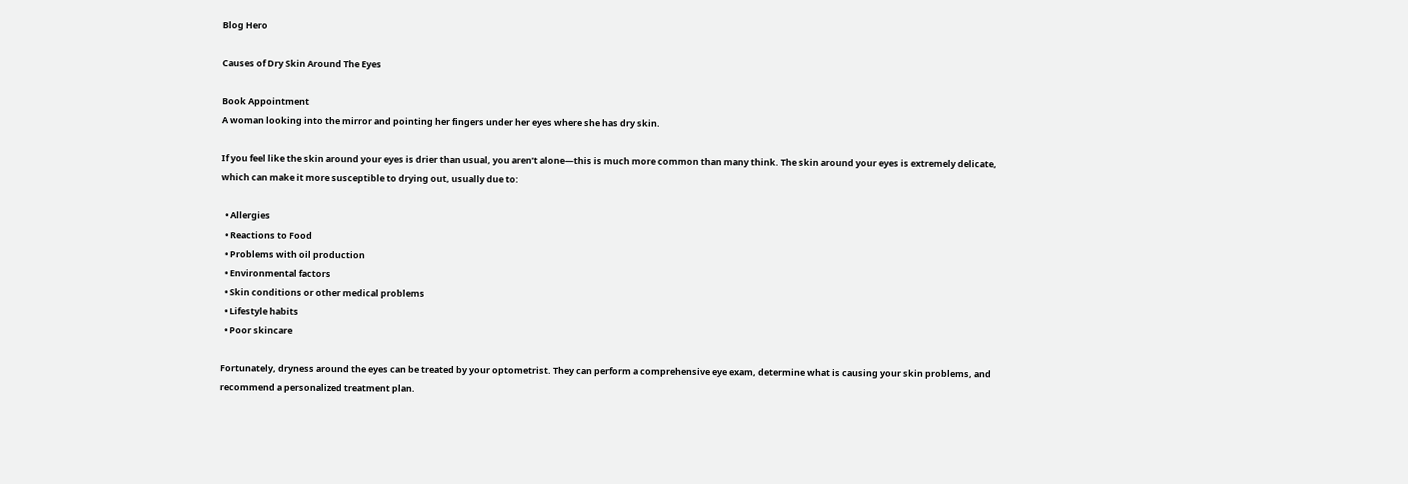Blog Hero

Causes of Dry Skin Around The Eyes

Book Appointment
A woman looking into the mirror and pointing her fingers under her eyes where she has dry skin.

If you feel like the skin around your eyes is drier than usual, you aren’t alone—this is much more common than many think. The skin around your eyes is extremely delicate, which can make it more susceptible to drying out, usually due to:

  • Allergies
  • Reactions to Food
  • Problems with oil production
  • Environmental factors
  • Skin conditions or other medical problems
  • Lifestyle habits
  • Poor skincare

Fortunately, dryness around the eyes can be treated by your optometrist. They can perform a comprehensive eye exam, determine what is causing your skin problems, and recommend a personalized treatment plan.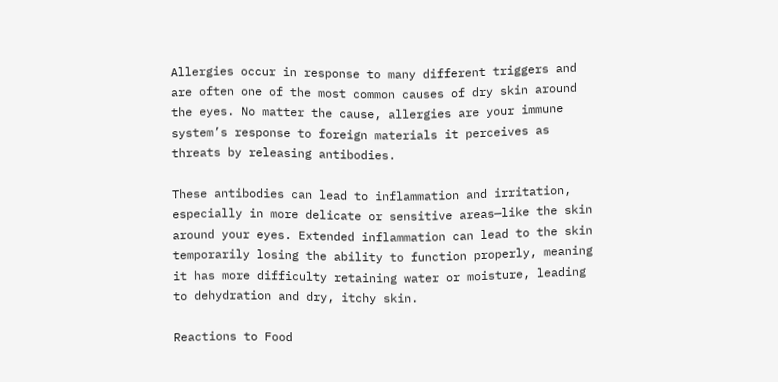Allergies occur in response to many different triggers and are often one of the most common causes of dry skin around the eyes. No matter the cause, allergies are your immune system’s response to foreign materials it perceives as threats by releasing antibodies.

These antibodies can lead to inflammation and irritation, especially in more delicate or sensitive areas—like the skin around your eyes. Extended inflammation can lead to the skin temporarily losing the ability to function properly, meaning it has more difficulty retaining water or moisture, leading to dehydration and dry, itchy skin.

Reactions to Food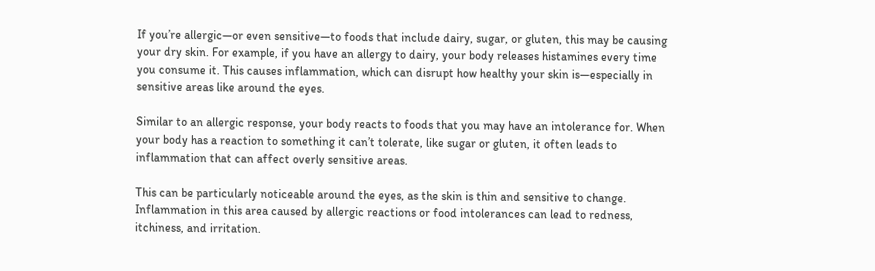If you’re allergic—or even sensitive—to foods that include dairy, sugar, or gluten, this may be causing your dry skin. For example, if you have an allergy to dairy, your body releases histamines every time you consume it. This causes inflammation, which can disrupt how healthy your skin is—especially in sensitive areas like around the eyes.

Similar to an allergic response, your body reacts to foods that you may have an intolerance for. When your body has a reaction to something it can’t tolerate, like sugar or gluten, it often leads to inflammation that can affect overly sensitive areas.

This can be particularly noticeable around the eyes, as the skin is thin and sensitive to change. Inflammation in this area caused by allergic reactions or food intolerances can lead to redness, itchiness, and irritation.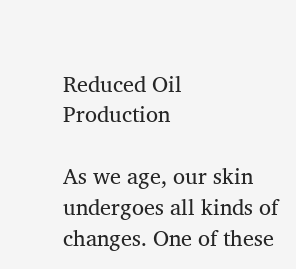Reduced Oil Production

As we age, our skin undergoes all kinds of changes. One of these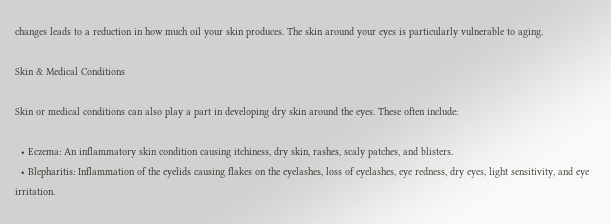changes leads to a reduction in how much oil your skin produces. The skin around your eyes is particularly vulnerable to aging.

Skin & Medical Conditions

Skin or medical conditions can also play a part in developing dry skin around the eyes. These often include:

  • Eczema: An inflammatory skin condition causing itchiness, dry skin, rashes, scaly patches, and blisters.
  • Blepharitis: Inflammation of the eyelids causing flakes on the eyelashes, loss of eyelashes, eye redness, dry eyes, light sensitivity, and eye irritation.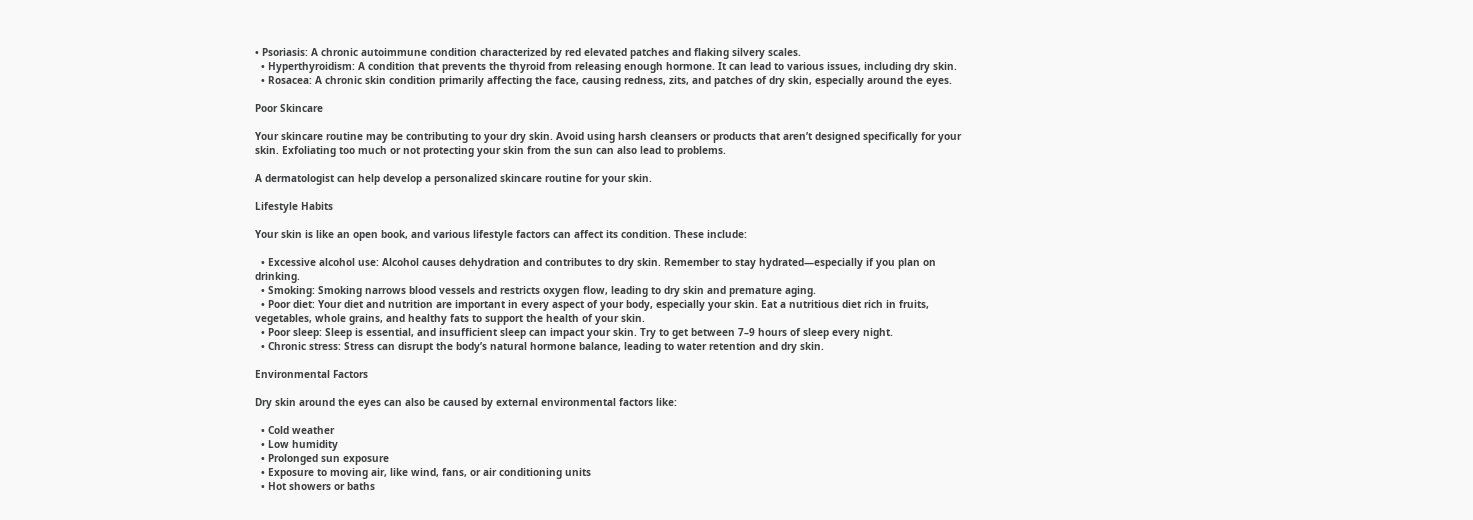• Psoriasis: A chronic autoimmune condition characterized by red elevated patches and flaking silvery scales.
  • Hyperthyroidism: A condition that prevents the thyroid from releasing enough hormone. It can lead to various issues, including dry skin.
  • Rosacea: A chronic skin condition primarily affecting the face, causing redness, zits, and patches of dry skin, especially around the eyes.

Poor Skincare

Your skincare routine may be contributing to your dry skin. Avoid using harsh cleansers or products that aren’t designed specifically for your skin. Exfoliating too much or not protecting your skin from the sun can also lead to problems.

A dermatologist can help develop a personalized skincare routine for your skin.

Lifestyle Habits

Your skin is like an open book, and various lifestyle factors can affect its condition. These include:

  • Excessive alcohol use: Alcohol causes dehydration and contributes to dry skin. Remember to stay hydrated—especially if you plan on drinking.
  • Smoking: Smoking narrows blood vessels and restricts oxygen flow, leading to dry skin and premature aging.
  • Poor diet: Your diet and nutrition are important in every aspect of your body, especially your skin. Eat a nutritious diet rich in fruits, vegetables, whole grains, and healthy fats to support the health of your skin.
  • Poor sleep: Sleep is essential, and insufficient sleep can impact your skin. Try to get between 7–9 hours of sleep every night.
  • Chronic stress: Stress can disrupt the body’s natural hormone balance, leading to water retention and dry skin.

Environmental Factors

Dry skin around the eyes can also be caused by external environmental factors like:

  • Cold weather
  • Low humidity
  • Prolonged sun exposure
  • Exposure to moving air, like wind, fans, or air conditioning units
  • Hot showers or baths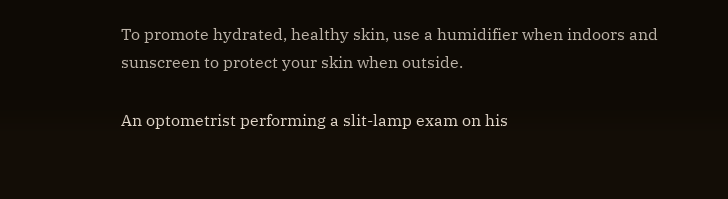To promote hydrated, healthy skin, use a humidifier when indoors and sunscreen to protect your skin when outside.

An optometrist performing a slit-lamp exam on his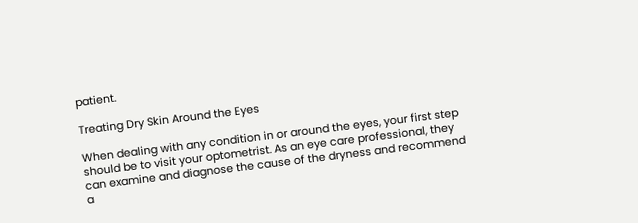patient.

Treating Dry Skin Around the Eyes

When dealing with any condition in or around the eyes, your first step should be to visit your optometrist. As an eye care professional, they can examine and diagnose the cause of the dryness and recommend a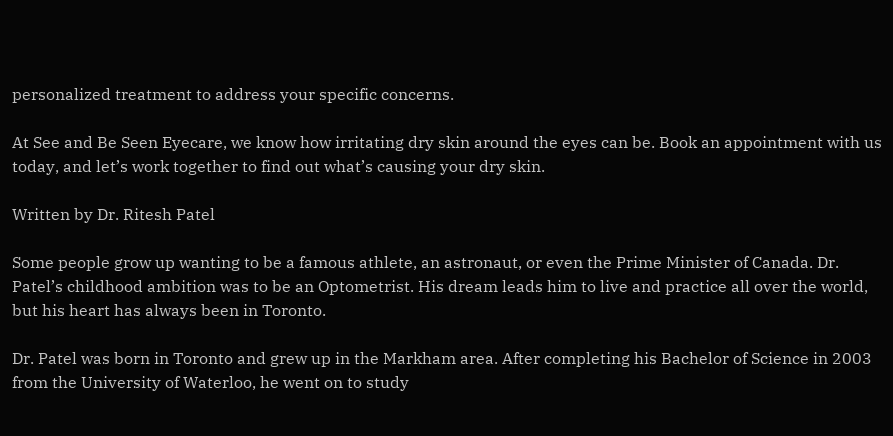personalized treatment to address your specific concerns.

At See and Be Seen Eyecare, we know how irritating dry skin around the eyes can be. Book an appointment with us today, and let’s work together to find out what’s causing your dry skin.

Written by Dr. Ritesh Patel

Some people grow up wanting to be a famous athlete, an astronaut, or even the Prime Minister of Canada. Dr. Patel’s childhood ambition was to be an Optometrist. His dream leads him to live and practice all over the world, but his heart has always been in Toronto.

Dr. Patel was born in Toronto and grew up in the Markham area. After completing his Bachelor of Science in 2003 from the University of Waterloo, he went on to study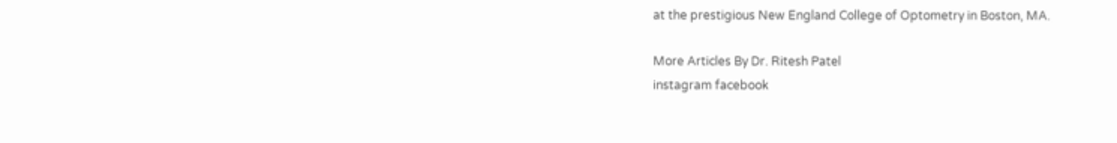at the prestigious New England College of Optometry in Boston, MA.

More Articles By Dr. Ritesh Patel
instagram facebook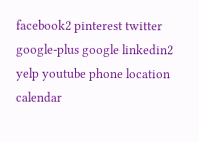facebook2 pinterest twitter google-plus google linkedin2 yelp youtube phone location calendar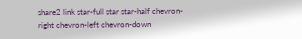share2 link star-full star star-half chevron-right chevron-left chevron-down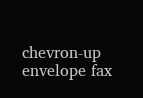chevron-up envelope fax